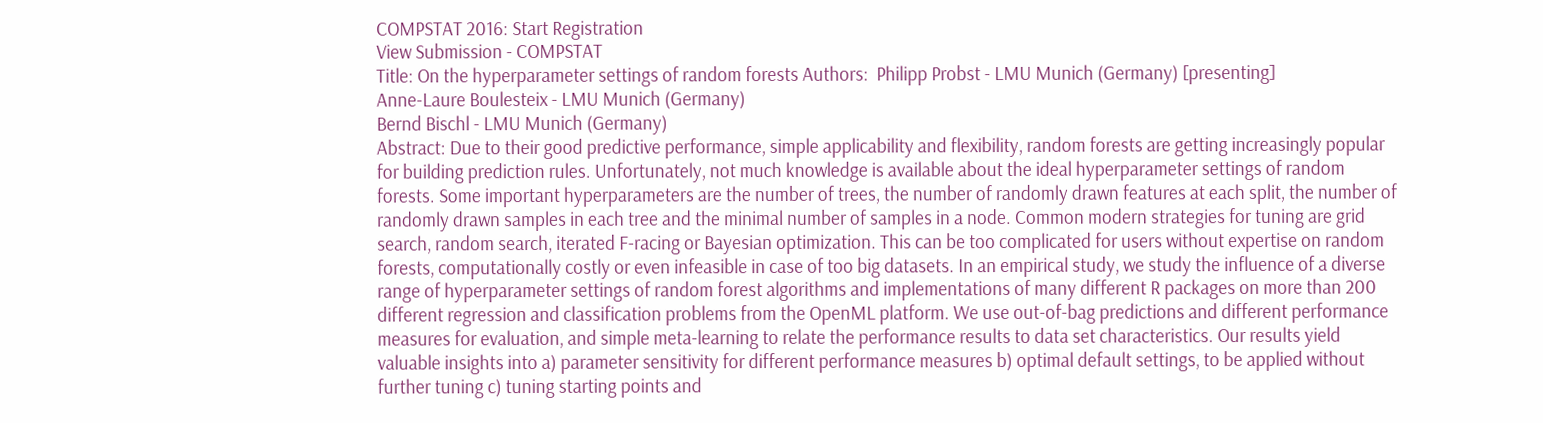COMPSTAT 2016: Start Registration
View Submission - COMPSTAT
Title: On the hyperparameter settings of random forests Authors:  Philipp Probst - LMU Munich (Germany) [presenting]
Anne-Laure Boulesteix - LMU Munich (Germany)
Bernd Bischl - LMU Munich (Germany)
Abstract: Due to their good predictive performance, simple applicability and flexibility, random forests are getting increasingly popular for building prediction rules. Unfortunately, not much knowledge is available about the ideal hyperparameter settings of random forests. Some important hyperparameters are the number of trees, the number of randomly drawn features at each split, the number of randomly drawn samples in each tree and the minimal number of samples in a node. Common modern strategies for tuning are grid search, random search, iterated F-racing or Bayesian optimization. This can be too complicated for users without expertise on random forests, computationally costly or even infeasible in case of too big datasets. In an empirical study, we study the influence of a diverse range of hyperparameter settings of random forest algorithms and implementations of many different R packages on more than 200 different regression and classification problems from the OpenML platform. We use out-of-bag predictions and different performance measures for evaluation, and simple meta-learning to relate the performance results to data set characteristics. Our results yield valuable insights into a) parameter sensitivity for different performance measures b) optimal default settings, to be applied without further tuning c) tuning starting points and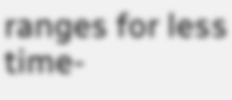ranges for less time-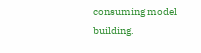consuming model building.